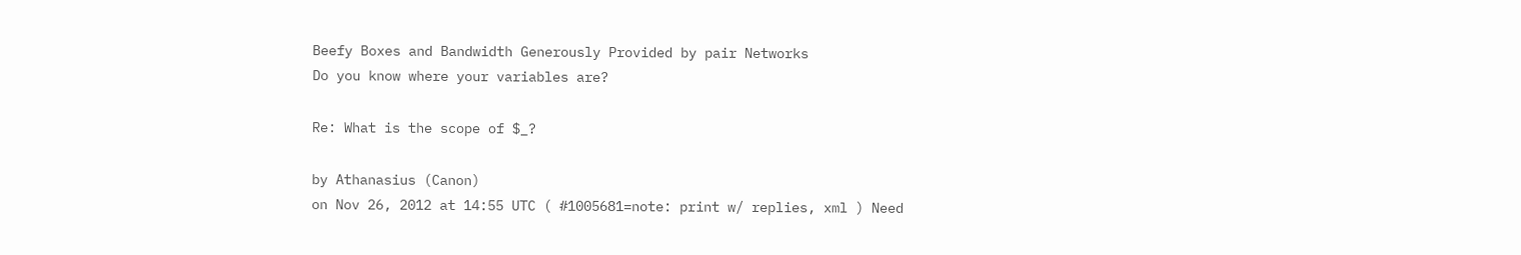Beefy Boxes and Bandwidth Generously Provided by pair Networks
Do you know where your variables are?

Re: What is the scope of $_?

by Athanasius (Canon)
on Nov 26, 2012 at 14:55 UTC ( #1005681=note: print w/ replies, xml ) Need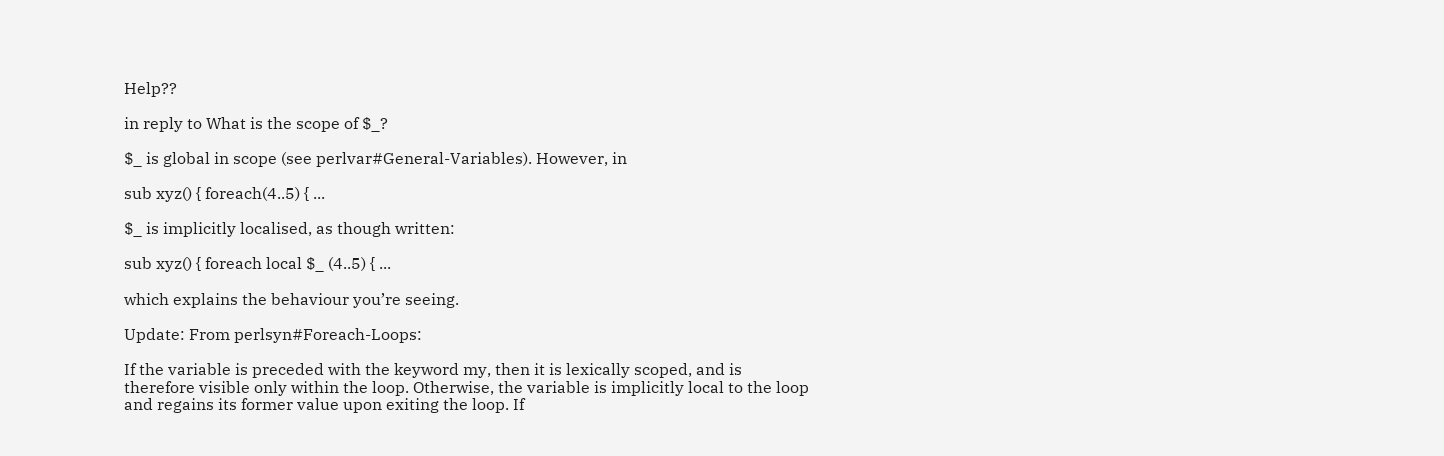Help??

in reply to What is the scope of $_?

$_ is global in scope (see perlvar#General-Variables). However, in

sub xyz() { foreach(4..5) { ...

$_ is implicitly localised, as though written:

sub xyz() { foreach local $_ (4..5) { ...

which explains the behaviour you’re seeing.

Update: From perlsyn#Foreach-Loops:

If the variable is preceded with the keyword my, then it is lexically scoped, and is therefore visible only within the loop. Otherwise, the variable is implicitly local to the loop and regains its former value upon exiting the loop. If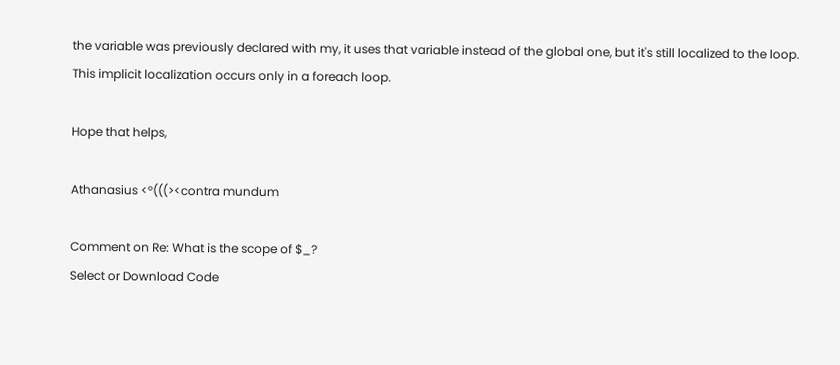the variable was previously declared with my, it uses that variable instead of the global one, but it's still localized to the loop. This implicit localization occurs only in a foreach loop.

Hope that helps,

Athanasius <°(((><contra mundum

Comment on Re: What is the scope of $_?
Select or Download Code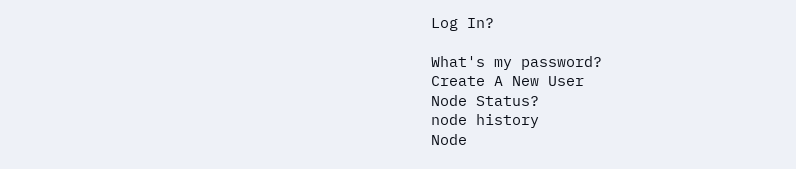Log In?

What's my password?
Create A New User
Node Status?
node history
Node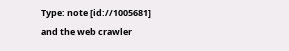Type: note [id://1005681]
and the web crawler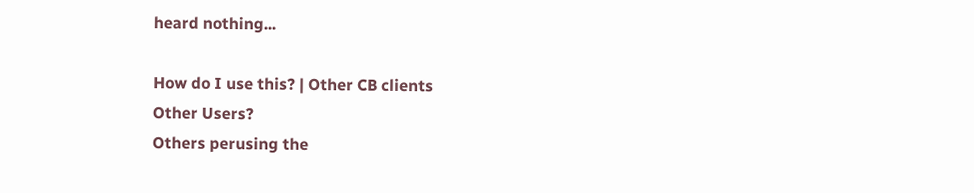heard nothing...

How do I use this? | Other CB clients
Other Users?
Others perusing the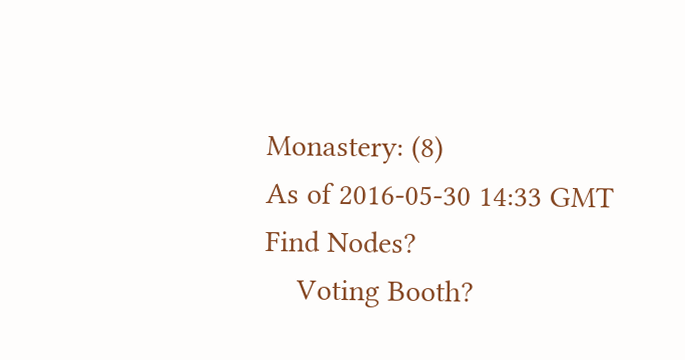Monastery: (8)
As of 2016-05-30 14:33 GMT
Find Nodes?
    Voting Booth?